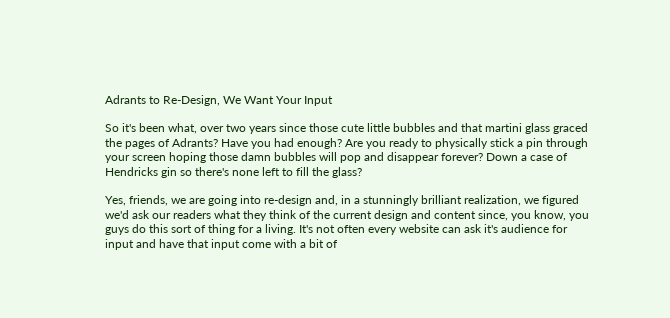Adrants to Re-Design, We Want Your Input

So it's been what, over two years since those cute little bubbles and that martini glass graced the pages of Adrants? Have you had enough? Are you ready to physically stick a pin through your screen hoping those damn bubbles will pop and disappear forever? Down a case of Hendricks gin so there's none left to fill the glass?

Yes, friends, we are going into re-design and, in a stunningly brilliant realization, we figured we'd ask our readers what they think of the current design and content since, you know, you guys do this sort of thing for a living. It's not often every website can ask it's audience for input and have that input come with a bit of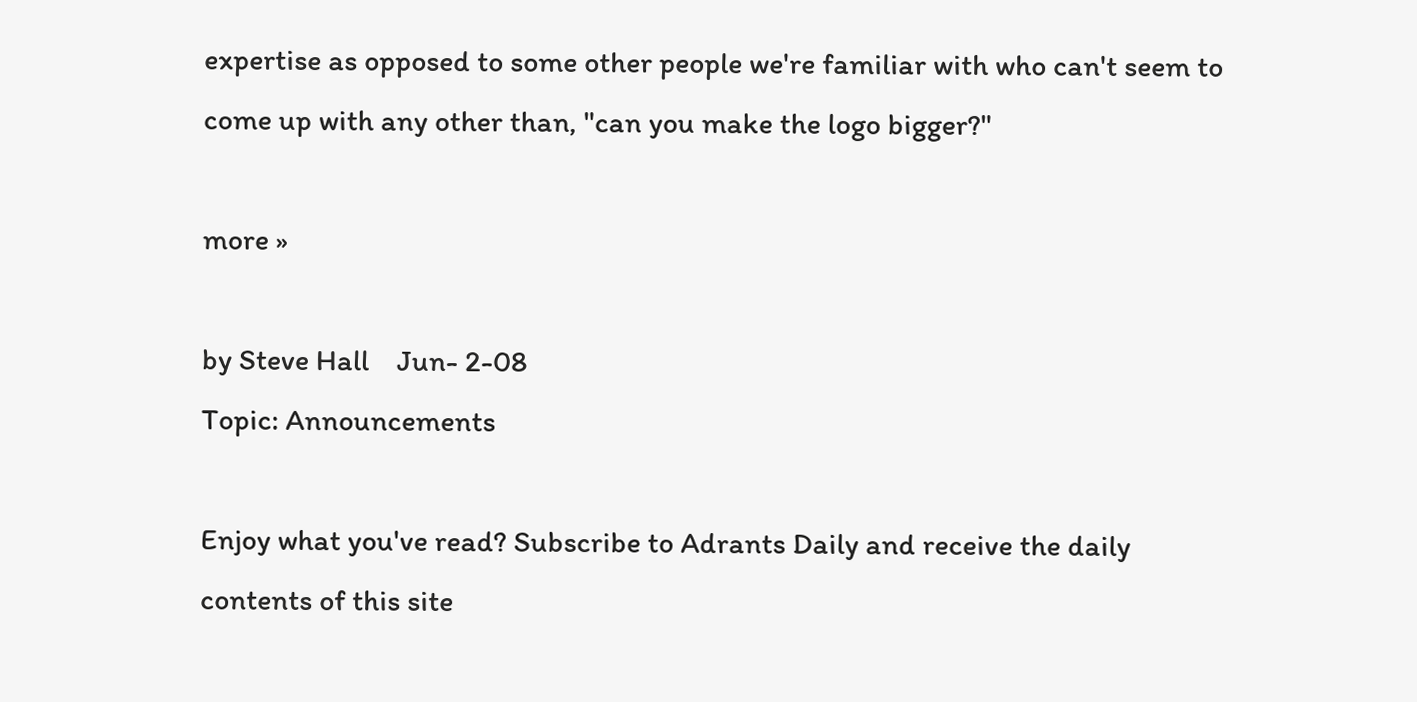expertise as opposed to some other people we're familiar with who can't seem to come up with any other than, "can you make the logo bigger?"

more »

by Steve Hall    Jun- 2-08
Topic: Announcements

Enjoy what you've read? Subscribe to Adrants Daily and receive the daily contents of this site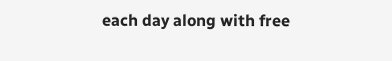each day along with free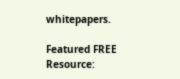whitepapers.

Featured FREE Resource: